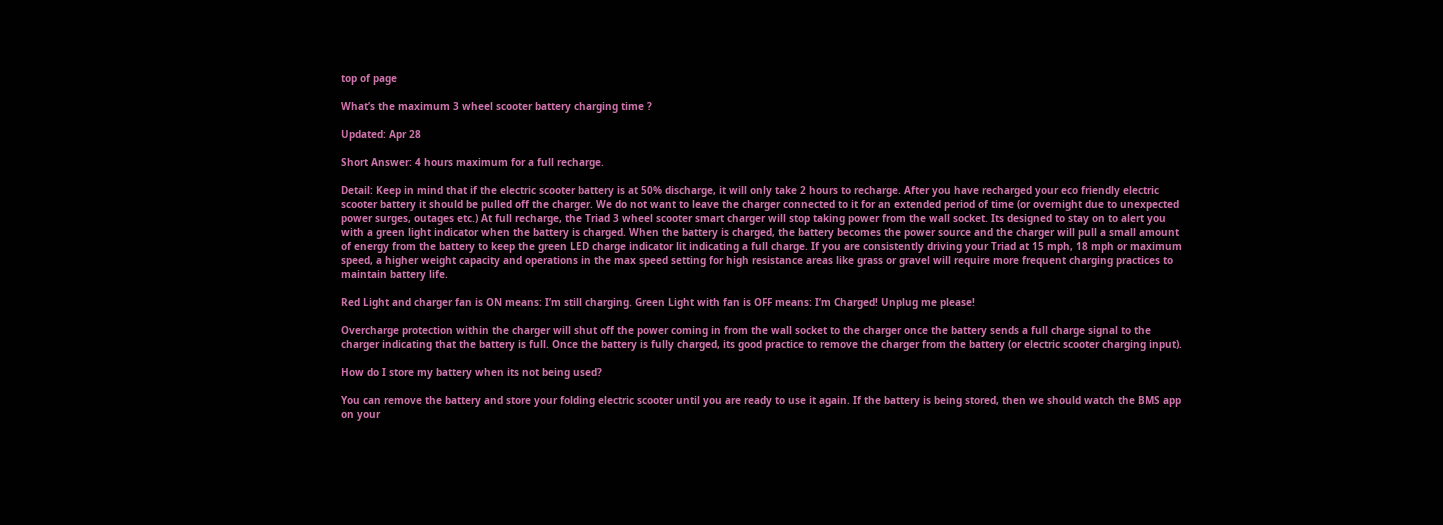top of page

What’s the maximum 3 wheel scooter battery charging time ?

Updated: Apr 28

Short Answer: 4 hours maximum for a full recharge.

Detail: Keep in mind that if the electric scooter battery is at 50% discharge, it will only take 2 hours to recharge. After you have recharged your eco friendly electric scooter battery it should be pulled off the charger. We do not want to leave the charger connected to it for an extended period of time (or overnight due to unexpected power surges, outages etc.) At full recharge, the Triad 3 wheel scooter smart charger will stop taking power from the wall socket. Its designed to stay on to alert you with a green light indicator when the battery is charged. When the battery is charged, the battery becomes the power source and the charger will pull a small amount of energy from the battery to keep the green LED charge indicator lit indicating a full charge. If you are consistently driving your Triad at 15 mph, 18 mph or maximum speed, a higher weight capacity and operations in the max speed setting for high resistance areas like grass or gravel will require more frequent charging practices to maintain battery life.

Red Light and charger fan is ON means: I’m still charging. Green Light with fan is OFF means: I’m Charged! Unplug me please!

Overcharge protection within the charger will shut off the power coming in from the wall socket to the charger once the battery sends a full charge signal to the charger indicating that the battery is full. Once the battery is fully charged, its good practice to remove the charger from the battery (or electric scooter charging input).

How do I store my battery when its not being used?

You can remove the battery and store your folding electric scooter until you are ready to use it again. If the battery is being stored, then we should watch the BMS app on your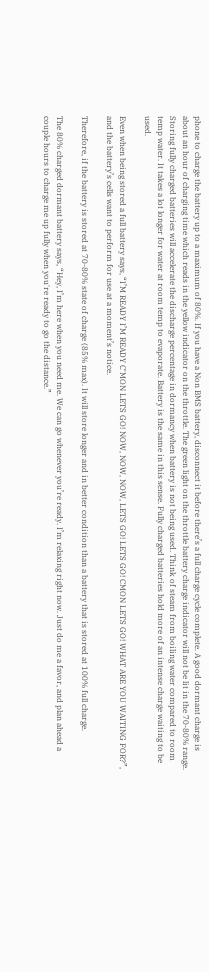phone to charge the battery up to a maximum of 80%. If you have a Non BMS battery, disconnect it before there’s a full charge cycle complete. A good dormant charge is about an hour of charging time which reads in the yellow indicator on the throttle. The green light on the throttle battery charge indicator will not be lit in the 70-80% range. Storing fully charged batteries will accelerate the discharge percentage in dormancy when battery is not being used. Think of steam from boiling water compared to room temp water. It takes a lot longer for water at room temp to evaporate. Battery is the same in this sense. Fully charged batteries hold more of an intense charge waiting to be used.

Even when being stored a full battery says, “I’M READY I’M READY C'MON LETS GO! NOW, NOW, NOW, LETS GO! LETS GO! CMON LETS GO! WHAT ARE YOU WAITING FOR?”, and the battery’s cells want to perform for use at a moment’s notice.

Therefore, if the battery is stored at 70-80% state of charge (85% max). It will store longer and in better condition than a battery that is stored at 100% full charge.

The 80% charged dormant battery says, “Hey, I’m here when you need me. We can go whenever you’re ready. I’m relaxing right now. Just do me a favor, and plan ahead a couple hours to charge me up fully when you're ready to go the distance.”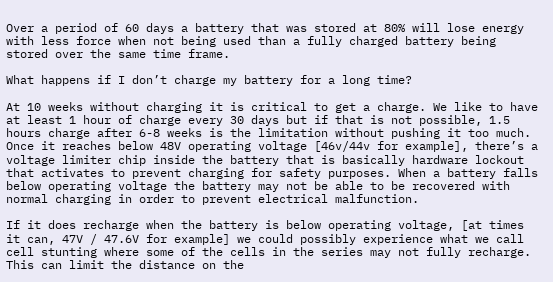Over a period of 60 days a battery that was stored at 80% will lose energy with less force when not being used than a fully charged battery being stored over the same time frame.

What happens if I don’t charge my battery for a long time?

At 10 weeks without charging it is critical to get a charge. We like to have at least 1 hour of charge every 30 days but if that is not possible, 1.5 hours charge after 6-8 weeks is the limitation without pushing it too much. Once it reaches below 48V operating voltage [46v/44v for example], there’s a voltage limiter chip inside the battery that is basically hardware lockout that activates to prevent charging for safety purposes. When a battery falls below operating voltage the battery may not be able to be recovered with normal charging in order to prevent electrical malfunction.

If it does recharge when the battery is below operating voltage, [at times it can, 47V / 47.6V for example] we could possibly experience what we call cell stunting where some of the cells in the series may not fully recharge. This can limit the distance on the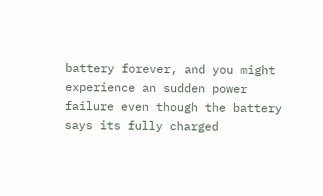battery forever, and you might experience an sudden power failure even though the battery says its fully charged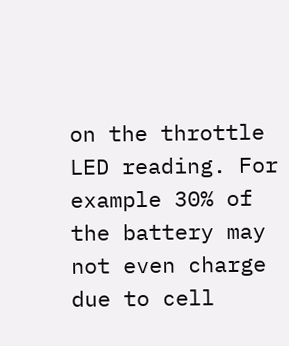on the throttle LED reading. For example 30% of the battery may not even charge due to cell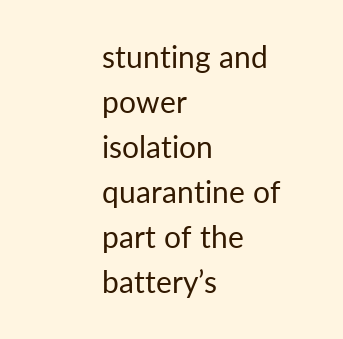stunting and power isolation quarantine of part of the battery’s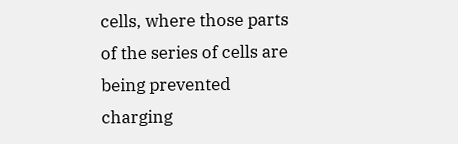cells, where those parts of the series of cells are being prevented charging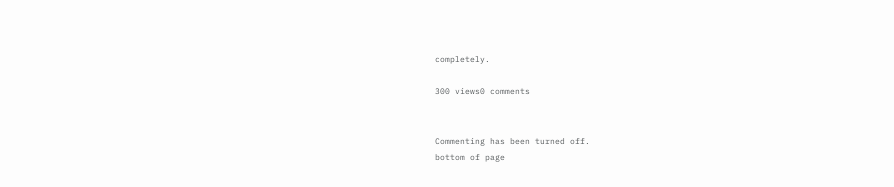completely.

300 views0 comments


Commenting has been turned off.
bottom of page